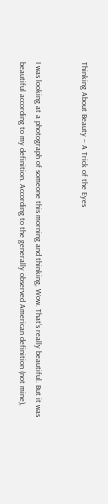Thinking About Beauty – A Trick of the Eyes


I was looking at a photograph of someone this morning and thinking, Wow. That’s really beautiful. But it was beautiful according to my definition. According to the generally observed American definition (not mine),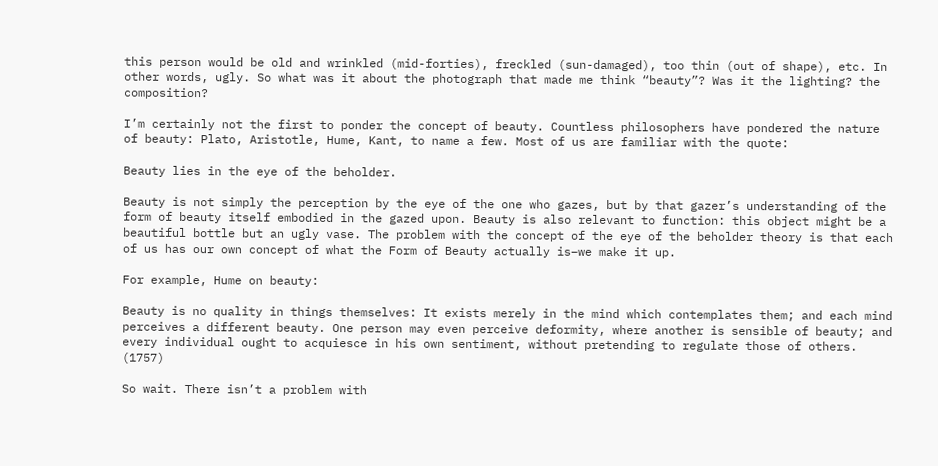this person would be old and wrinkled (mid-forties), freckled (sun-damaged), too thin (out of shape), etc. In other words, ugly. So what was it about the photograph that made me think “beauty”? Was it the lighting? the composition?

I’m certainly not the first to ponder the concept of beauty. Countless philosophers have pondered the nature of beauty: Plato, Aristotle, Hume, Kant, to name a few. Most of us are familiar with the quote:

Beauty lies in the eye of the beholder.

Beauty is not simply the perception by the eye of the one who gazes, but by that gazer’s understanding of the form of beauty itself embodied in the gazed upon. Beauty is also relevant to function: this object might be a beautiful bottle but an ugly vase. The problem with the concept of the eye of the beholder theory is that each of us has our own concept of what the Form of Beauty actually is–we make it up.

For example, Hume on beauty:

Beauty is no quality in things themselves: It exists merely in the mind which contemplates them; and each mind perceives a different beauty. One person may even perceive deformity, where another is sensible of beauty; and every individual ought to acquiesce in his own sentiment, without pretending to regulate those of others. (1757)

So wait. There isn’t a problem with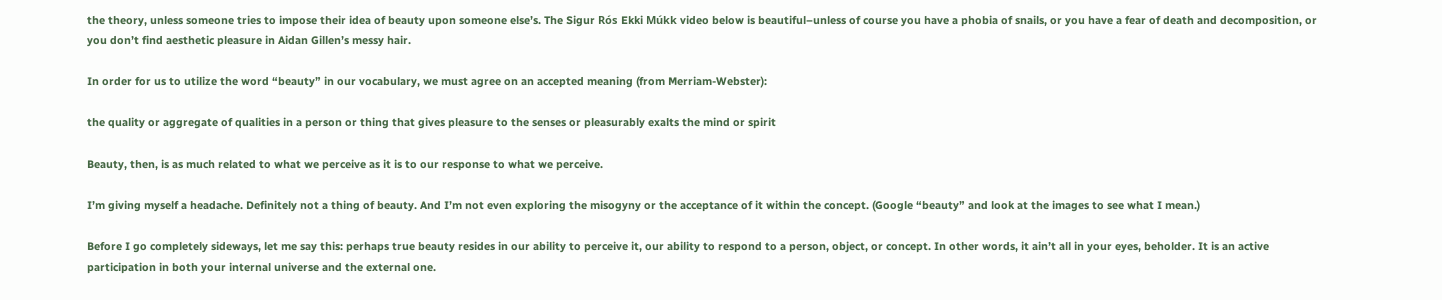the theory, unless someone tries to impose their idea of beauty upon someone else’s. The Sigur Rós Ekki Múkk video below is beautiful–unless of course you have a phobia of snails, or you have a fear of death and decomposition, or you don’t find aesthetic pleasure in Aidan Gillen’s messy hair.

In order for us to utilize the word “beauty” in our vocabulary, we must agree on an accepted meaning (from Merriam-Webster):

the quality or aggregate of qualities in a person or thing that gives pleasure to the senses or pleasurably exalts the mind or spirit

Beauty, then, is as much related to what we perceive as it is to our response to what we perceive.

I’m giving myself a headache. Definitely not a thing of beauty. And I’m not even exploring the misogyny or the acceptance of it within the concept. (Google “beauty” and look at the images to see what I mean.)

Before I go completely sideways, let me say this: perhaps true beauty resides in our ability to perceive it, our ability to respond to a person, object, or concept. In other words, it ain’t all in your eyes, beholder. It is an active participation in both your internal universe and the external one.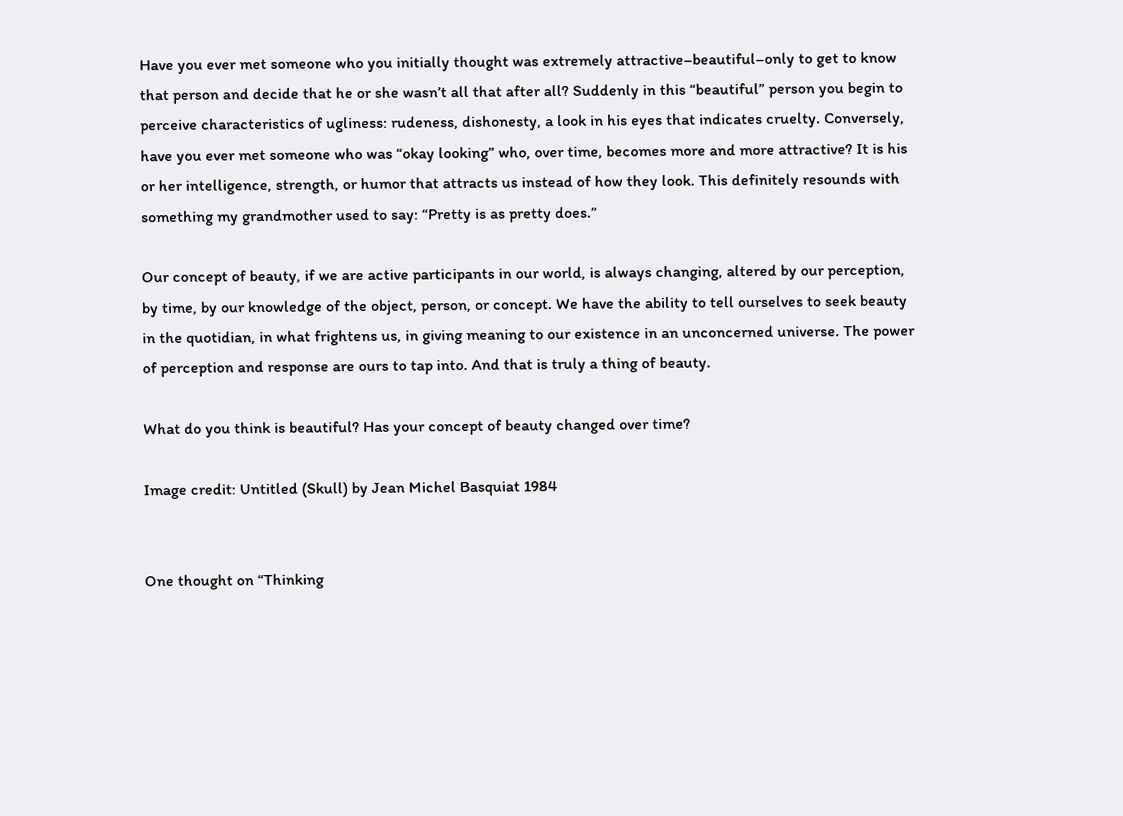Have you ever met someone who you initially thought was extremely attractive–beautiful–only to get to know that person and decide that he or she wasn’t all that after all? Suddenly in this “beautiful” person you begin to perceive characteristics of ugliness: rudeness, dishonesty, a look in his eyes that indicates cruelty. Conversely, have you ever met someone who was “okay looking” who, over time, becomes more and more attractive? It is his or her intelligence, strength, or humor that attracts us instead of how they look. This definitely resounds with something my grandmother used to say: “Pretty is as pretty does.”

Our concept of beauty, if we are active participants in our world, is always changing, altered by our perception, by time, by our knowledge of the object, person, or concept. We have the ability to tell ourselves to seek beauty in the quotidian, in what frightens us, in giving meaning to our existence in an unconcerned universe. The power of perception and response are ours to tap into. And that is truly a thing of beauty.

What do you think is beautiful? Has your concept of beauty changed over time?

Image credit: Untitled (Skull) by Jean Michel Basquiat 1984


One thought on “Thinking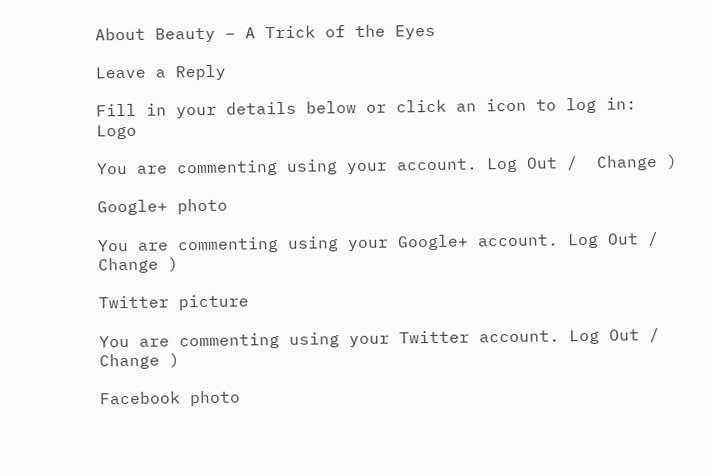About Beauty – A Trick of the Eyes

Leave a Reply

Fill in your details below or click an icon to log in: Logo

You are commenting using your account. Log Out /  Change )

Google+ photo

You are commenting using your Google+ account. Log Out /  Change )

Twitter picture

You are commenting using your Twitter account. Log Out /  Change )

Facebook photo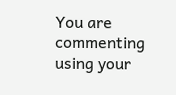You are commenting using your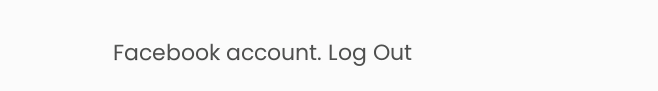Facebook account. Log Out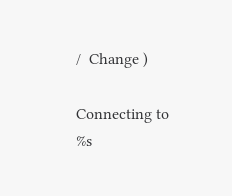/  Change )

Connecting to %s